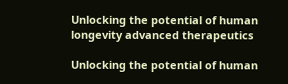Unlocking the potential of human longevity advanced therapeutics

Unlocking the potential of human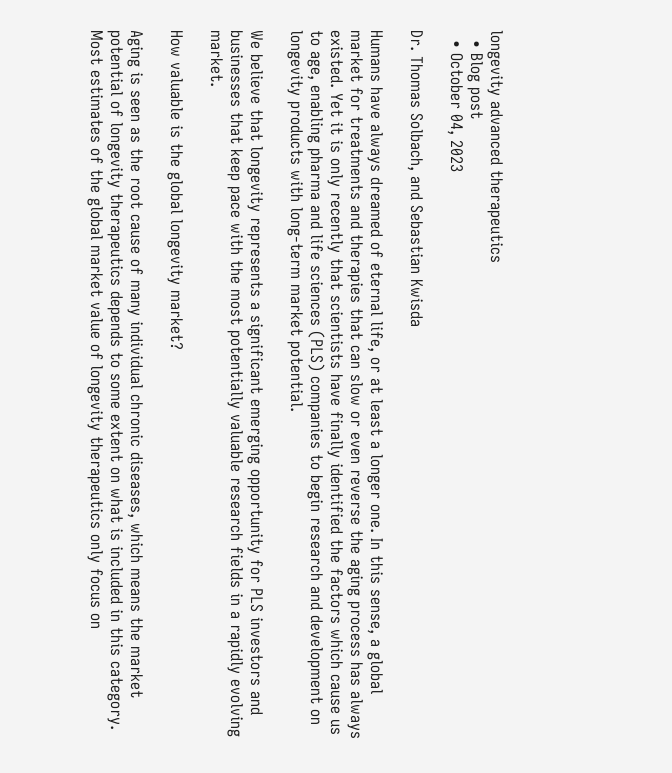longevity advanced therapeutics
  • Blog post
  • October 04, 2023

Dr. Thomas Solbach, and Sebastian Kwisda

Humans have always dreamed of eternal life, or at least a longer one. In this sense, a global market for treatments and therapies that can slow or even reverse the aging process has always existed. Yet it is only recently that scientists have finally identified the factors which cause us to age, enabling pharma and life sciences (PLS) companies to begin research and development on longevity products with long-term market potential.

We believe that longevity represents a significant emerging opportunity for PLS investors and businesses that keep pace with the most potentially valuable research fields in a rapidly evolving market.

How valuable is the global longevity market?

Aging is seen as the root cause of many individual chronic diseases, which means the market potential of longevity therapeutics depends to some extent on what is included in this category. Most estimates of the global market value of longevity therapeutics only focus on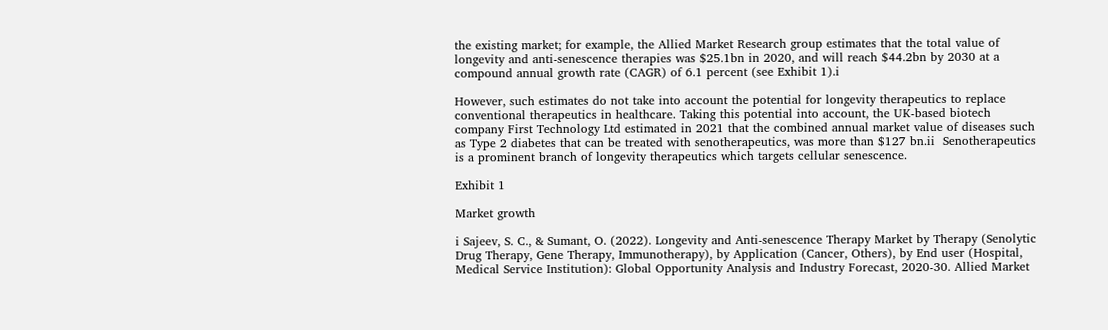the existing market; for example, the Allied Market Research group estimates that the total value of longevity and anti-senescence therapies was $25.1bn in 2020, and will reach $44.2bn by 2030 at a compound annual growth rate (CAGR) of 6.1 percent (see Exhibit 1).i

However, such estimates do not take into account the potential for longevity therapeutics to replace conventional therapeutics in healthcare. Taking this potential into account, the UK-based biotech company First Technology Ltd estimated in 2021 that the combined annual market value of diseases such as Type 2 diabetes that can be treated with senotherapeutics, was more than $127 bn.ii  Senotherapeutics is a prominent branch of longevity therapeutics which targets cellular senescence.

Exhibit 1

Market growth

i Sajeev, S. C., & Sumant, O. (2022). Longevity and Anti-senescence Therapy Market by Therapy (Senolytic Drug Therapy, Gene Therapy, Immunotherapy), by Application (Cancer, Others), by End user (Hospital, Medical Service Institution): Global Opportunity Analysis and Industry Forecast, 2020-30. Allied Market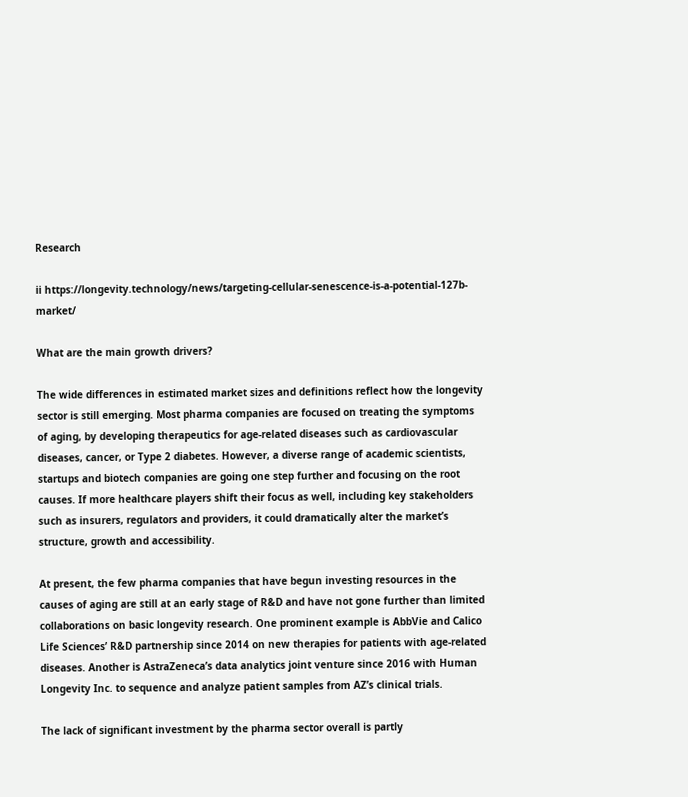Research

ii https://longevity.technology/news/targeting-cellular-senescence-is-a-potential-127b-market/

What are the main growth drivers?

The wide differences in estimated market sizes and definitions reflect how the longevity sector is still emerging. Most pharma companies are focused on treating the symptoms of aging, by developing therapeutics for age-related diseases such as cardiovascular diseases, cancer, or Type 2 diabetes. However, a diverse range of academic scientists, startups and biotech companies are going one step further and focusing on the root causes. If more healthcare players shift their focus as well, including key stakeholders such as insurers, regulators and providers, it could dramatically alter the market’s structure, growth and accessibility.

At present, the few pharma companies that have begun investing resources in the causes of aging are still at an early stage of R&D and have not gone further than limited collaborations on basic longevity research. One prominent example is AbbVie and Calico Life Sciences’ R&D partnership since 2014 on new therapies for patients with age-related diseases. Another is AstraZeneca’s data analytics joint venture since 2016 with Human Longevity Inc. to sequence and analyze patient samples from AZ’s clinical trials.

The lack of significant investment by the pharma sector overall is partly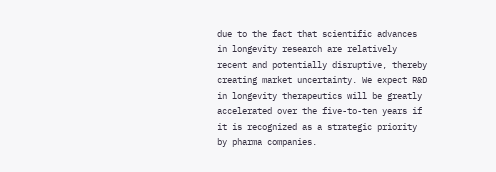due to the fact that scientific advances in longevity research are relatively recent and potentially disruptive, thereby creating market uncertainty. We expect R&D in longevity therapeutics will be greatly accelerated over the five-to-ten years if it is recognized as a strategic priority by pharma companies.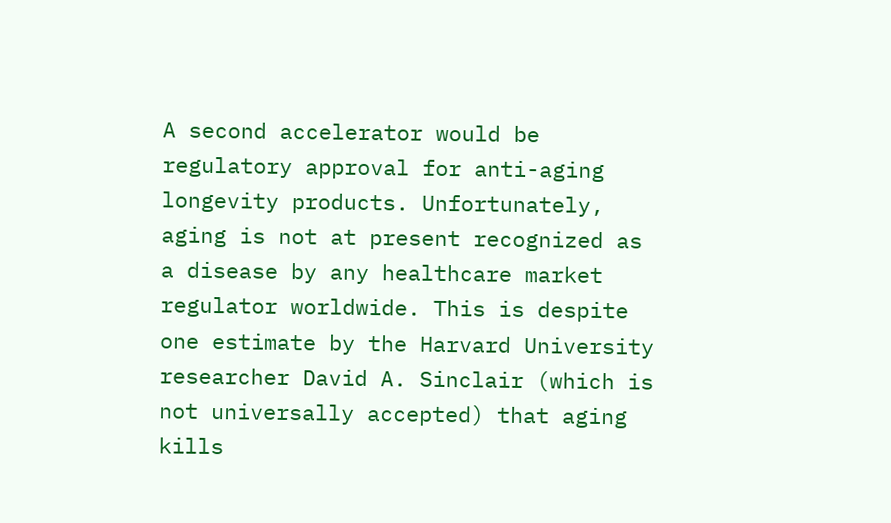A second accelerator would be regulatory approval for anti-aging longevity products. Unfortunately, aging is not at present recognized as a disease by any healthcare market regulator worldwide. This is despite one estimate by the Harvard University researcher David A. Sinclair (which is not universally accepted) that aging kills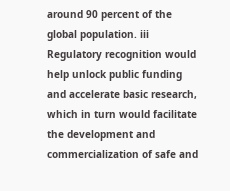around 90 percent of the global population. iii Regulatory recognition would help unlock public funding and accelerate basic research, which in turn would facilitate the development and commercialization of safe and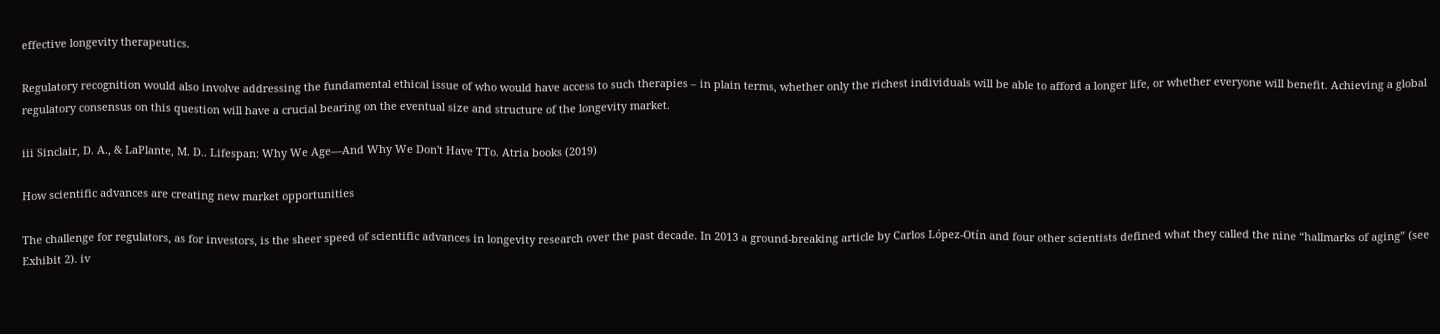effective longevity therapeutics.

Regulatory recognition would also involve addressing the fundamental ethical issue of who would have access to such therapies – in plain terms, whether only the richest individuals will be able to afford a longer life, or whether everyone will benefit. Achieving a global regulatory consensus on this question will have a crucial bearing on the eventual size and structure of the longevity market.

iii Sinclair, D. A., & LaPlante, M. D.. Lifespan: Why We Age—And Why We Don't Have TTo. Atria books (2019)

How scientific advances are creating new market opportunities

The challenge for regulators, as for investors, is the sheer speed of scientific advances in longevity research over the past decade. In 2013 a ground-breaking article by Carlos López-Otín and four other scientists defined what they called the nine “hallmarks of aging” (see Exhibit 2). iv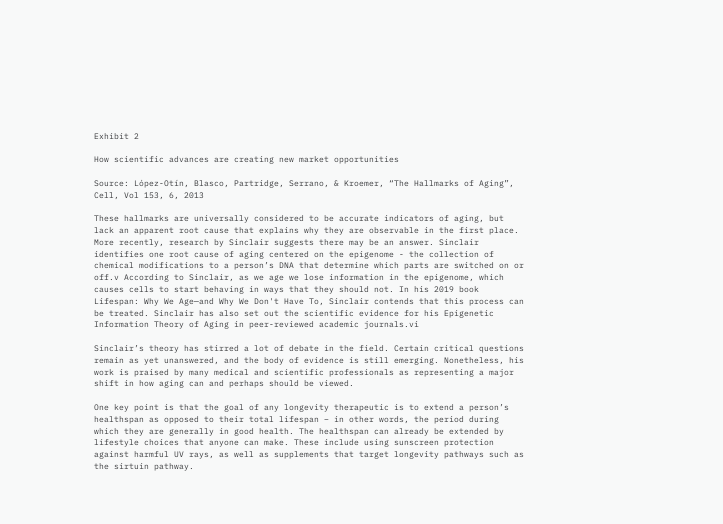Exhibit 2

How scientific advances are creating new market opportunities

Source: López-Otín, Blasco, Partridge, Serrano, & Kroemer, “The Hallmarks of Aging”, Cell, Vol 153, 6, 2013

These hallmarks are universally considered to be accurate indicators of aging, but lack an apparent root cause that explains why they are observable in the first place. More recently, research by Sinclair suggests there may be an answer. Sinclair identifies one root cause of aging centered on the epigenome - the collection of chemical modifications to a person’s DNA that determine which parts are switched on or off.v According to Sinclair, as we age we lose information in the epigenome, which causes cells to start behaving in ways that they should not. In his 2019 book Lifespan: Why We Age—and Why We Don't Have To, Sinclair contends that this process can be treated. Sinclair has also set out the scientific evidence for his Epigenetic Information Theory of Aging in peer-reviewed academic journals.vi

Sinclair’s theory has stirred a lot of debate in the field. Certain critical questions remain as yet unanswered, and the body of evidence is still emerging. Nonetheless, his work is praised by many medical and scientific professionals as representing a major shift in how aging can and perhaps should be viewed.

One key point is that the goal of any longevity therapeutic is to extend a person’s healthspan as opposed to their total lifespan – in other words, the period during which they are generally in good health. The healthspan can already be extended by lifestyle choices that anyone can make. These include using sunscreen protection against harmful UV rays, as well as supplements that target longevity pathways such as the sirtuin pathway.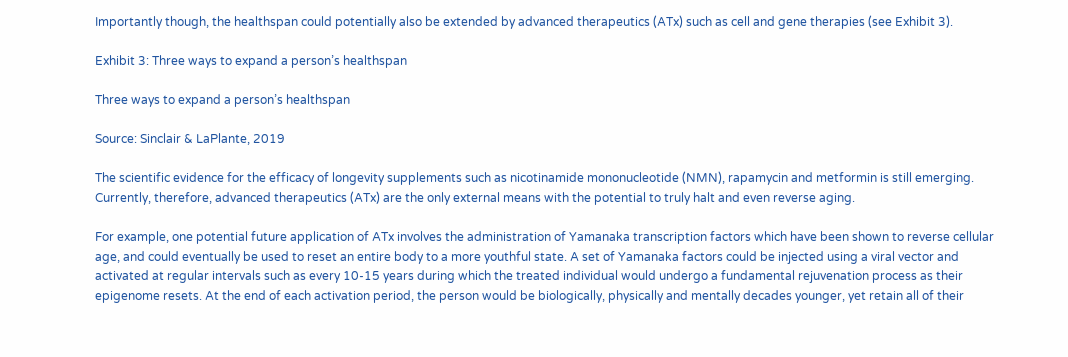Importantly though, the healthspan could potentially also be extended by advanced therapeutics (ATx) such as cell and gene therapies (see Exhibit 3).

Exhibit 3: Three ways to expand a person’s healthspan

Three ways to expand a person’s healthspan

Source: Sinclair & LaPlante, 2019

The scientific evidence for the efficacy of longevity supplements such as nicotinamide mononucleotide (NMN), rapamycin and metformin is still emerging. Currently, therefore, advanced therapeutics (ATx) are the only external means with the potential to truly halt and even reverse aging.

For example, one potential future application of ATx involves the administration of Yamanaka transcription factors which have been shown to reverse cellular age, and could eventually be used to reset an entire body to a more youthful state. A set of Yamanaka factors could be injected using a viral vector and activated at regular intervals such as every 10-15 years during which the treated individual would undergo a fundamental rejuvenation process as their epigenome resets. At the end of each activation period, the person would be biologically, physically and mentally decades younger, yet retain all of their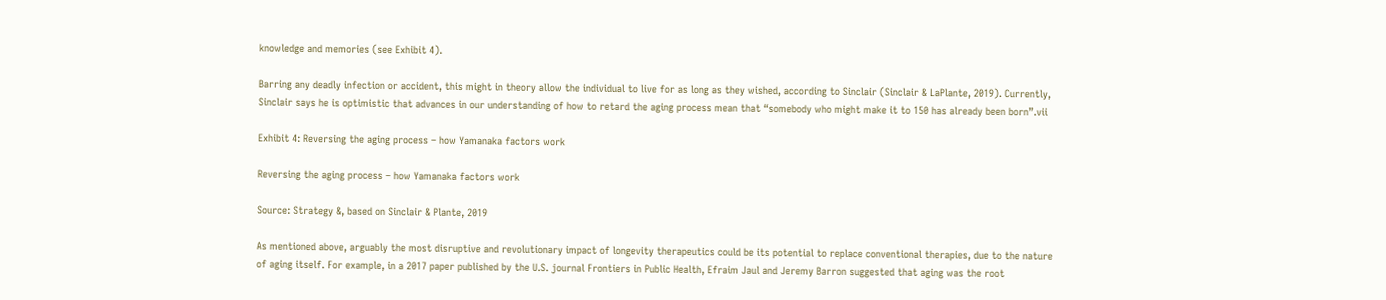knowledge and memories (see Exhibit 4).

Barring any deadly infection or accident, this might in theory allow the individual to live for as long as they wished, according to Sinclair (Sinclair & LaPlante, 2019). Currently, Sinclair says he is optimistic that advances in our understanding of how to retard the aging process mean that “somebody who might make it to 150 has already been born”.vii

Exhibit 4: Reversing the aging process – how Yamanaka factors work

Reversing the aging process – how Yamanaka factors work

Source: Strategy &, based on Sinclair & Plante, 2019

As mentioned above, arguably the most disruptive and revolutionary impact of longevity therapeutics could be its potential to replace conventional therapies, due to the nature of aging itself. For example, in a 2017 paper published by the U.S. journal Frontiers in Public Health, Efraim Jaul and Jeremy Barron suggested that aging was the root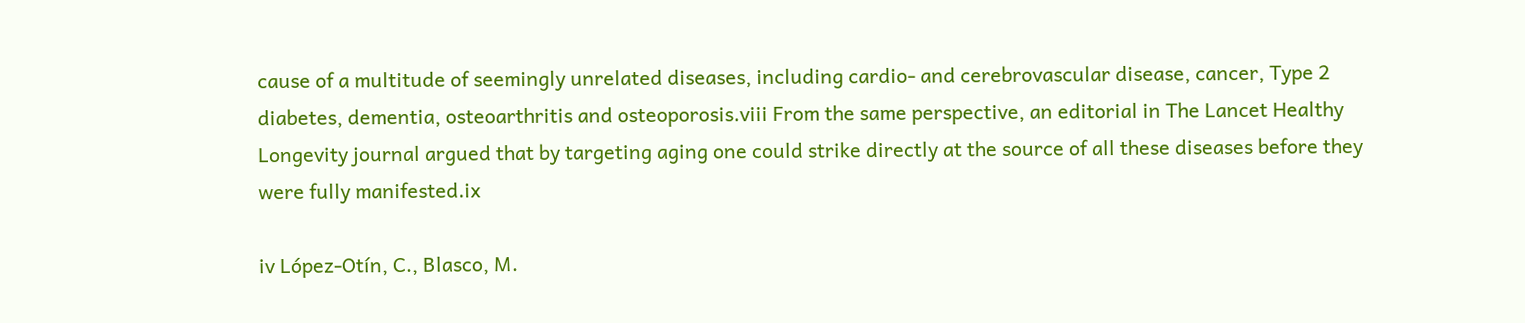cause of a multitude of seemingly unrelated diseases, including cardio- and cerebrovascular disease, cancer, Type 2 diabetes, dementia, osteoarthritis and osteoporosis.viii From the same perspective, an editorial in The Lancet Healthy Longevity journal argued that by targeting aging one could strike directly at the source of all these diseases before they were fully manifested.ix

iv López-Otín, C., Blasco, M.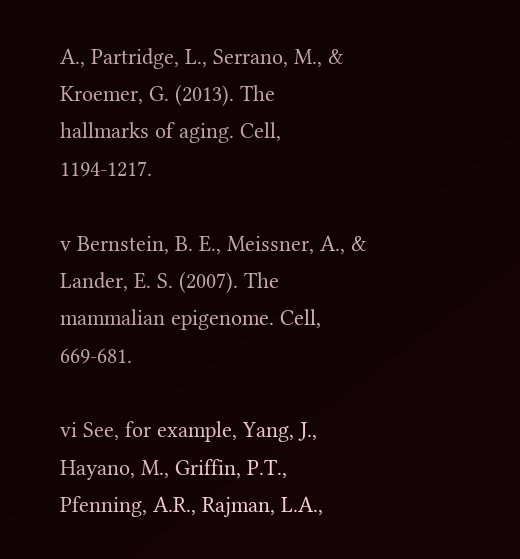A., Partridge, L., Serrano, M., & Kroemer, G. (2013). The hallmarks of aging. Cell, 1194-1217.

v Bernstein, B. E., Meissner, A., & Lander, E. S. (2007). The mammalian epigenome. Cell, 669-681.

vi See, for example, Yang, J., Hayano, M., Griffin, P.T., Pfenning, A.R., Rajman, L.A.,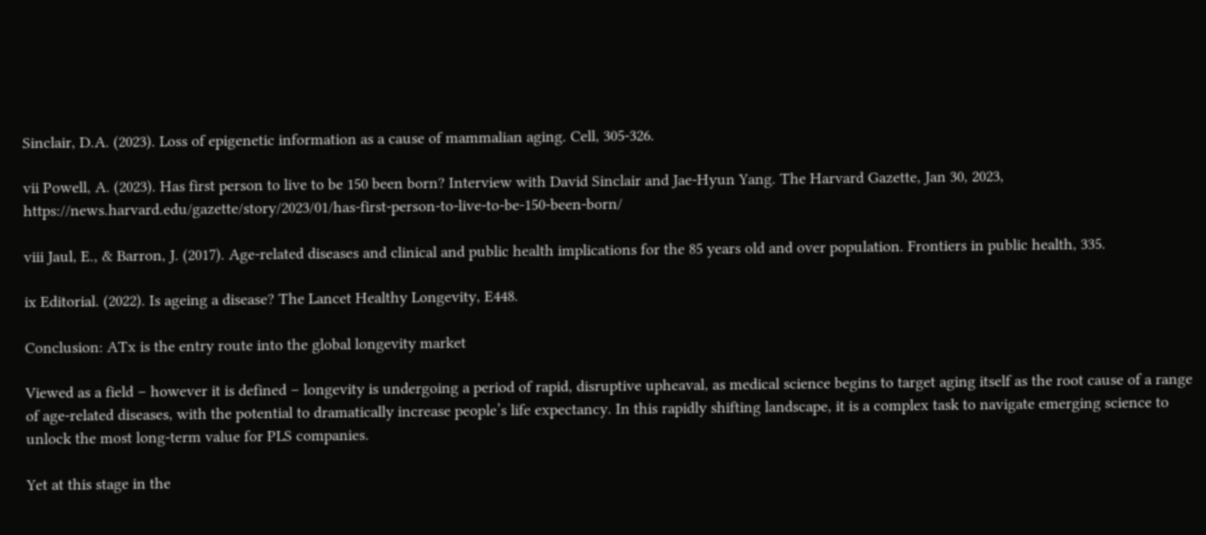Sinclair, D.A. (2023). Loss of epigenetic information as a cause of mammalian aging. Cell, 305-326.

vii Powell, A. (2023). Has first person to live to be 150 been born? Interview with David Sinclair and Jae-Hyun Yang. The Harvard Gazette, Jan 30, 2023, https://news.harvard.edu/gazette/story/2023/01/has-first-person-to-live-to-be-150-been-born/

viii Jaul, E., & Barron, J. (2017). Age-related diseases and clinical and public health implications for the 85 years old and over population. Frontiers in public health, 335.

ix Editorial. (2022). Is ageing a disease? The Lancet Healthy Longevity, E448.

Conclusion: ATx is the entry route into the global longevity market

Viewed as a field – however it is defined – longevity is undergoing a period of rapid, disruptive upheaval, as medical science begins to target aging itself as the root cause of a range of age-related diseases, with the potential to dramatically increase people’s life expectancy. In this rapidly shifting landscape, it is a complex task to navigate emerging science to unlock the most long-term value for PLS companies.

Yet at this stage in the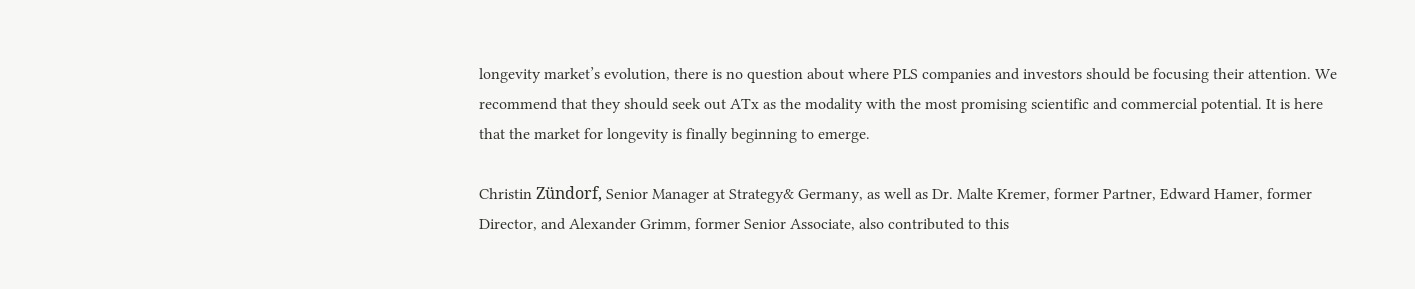longevity market’s evolution, there is no question about where PLS companies and investors should be focusing their attention. We recommend that they should seek out ATx as the modality with the most promising scientific and commercial potential. It is here that the market for longevity is finally beginning to emerge.

Christin Zündorf, Senior Manager at Strategy& Germany, as well as Dr. Malte Kremer, former Partner, Edward Hamer, former Director, and Alexander Grimm, former Senior Associate, also contributed to this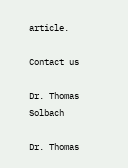article.

Contact us

Dr. Thomas Solbach

Dr. Thomas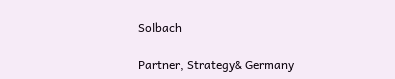Solbach

Partner, Strategy& Germany